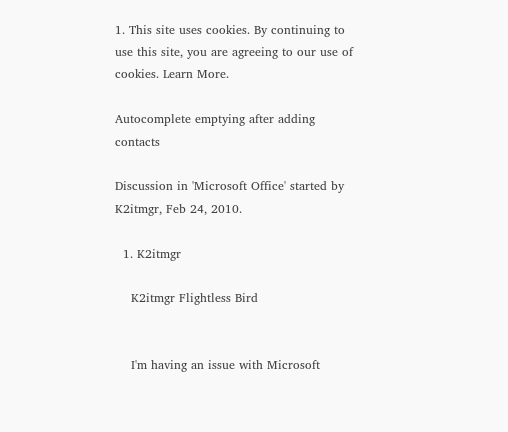1. This site uses cookies. By continuing to use this site, you are agreeing to our use of cookies. Learn More.

Autocomplete emptying after adding contacts

Discussion in 'Microsoft Office' started by K2itmgr, Feb 24, 2010.

  1. K2itmgr

    K2itmgr Flightless Bird


    I'm having an issue with Microsoft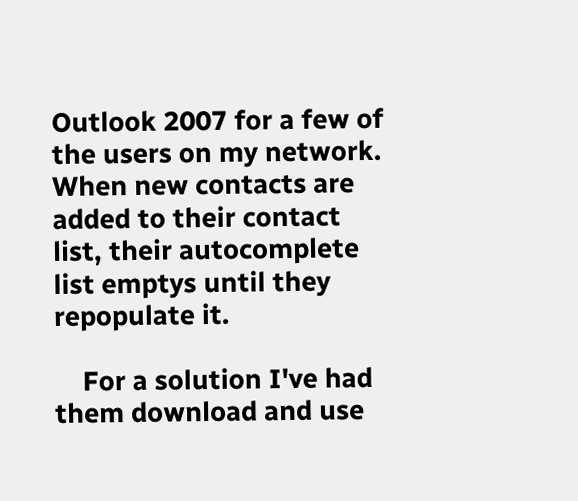Outlook 2007 for a few of the users on my network. When new contacts are added to their contact list, their autocomplete list emptys until they repopulate it.

    For a solution I've had them download and use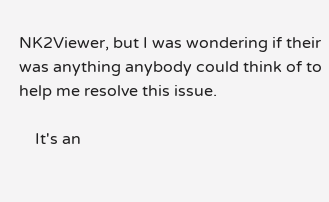NK2Viewer, but I was wondering if their was anything anybody could think of to help me resolve this issue.

    It's an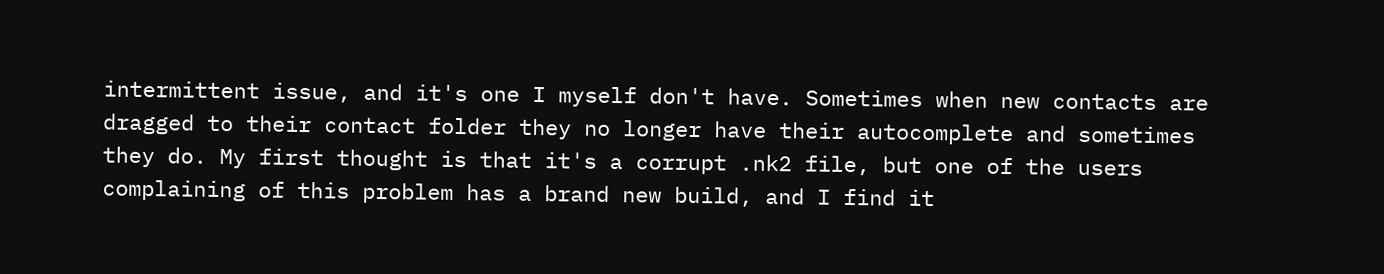intermittent issue, and it's one I myself don't have. Sometimes when new contacts are dragged to their contact folder they no longer have their autocomplete and sometimes they do. My first thought is that it's a corrupt .nk2 file, but one of the users complaining of this problem has a brand new build, and I find it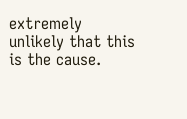extremely unlikely that this is the cause.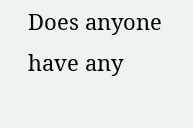Does anyone have any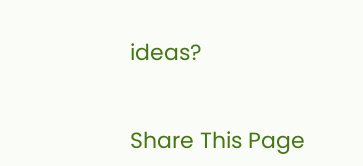ideas?


Share This Page